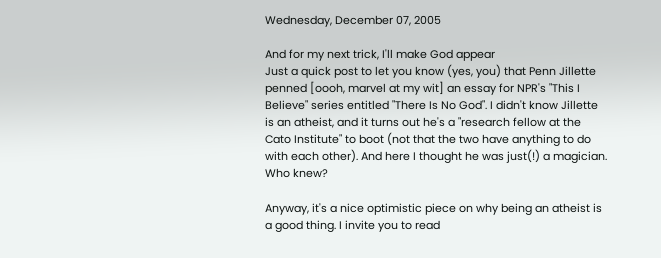Wednesday, December 07, 2005

And for my next trick, I'll make God appear
Just a quick post to let you know (yes, you) that Penn Jillette penned [oooh, marvel at my wit] an essay for NPR's "This I Believe" series entitled "There Is No God". I didn't know Jillette is an atheist, and it turns out he's a "research fellow at the Cato Institute" to boot (not that the two have anything to do with each other). And here I thought he was just(!) a magician. Who knew?

Anyway, it's a nice optimistic piece on why being an atheist is a good thing. I invite you to read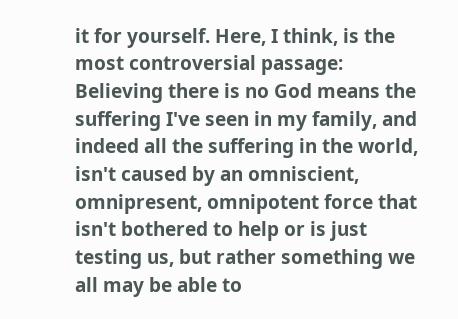it for yourself. Here, I think, is the most controversial passage:
Believing there is no God means the suffering I've seen in my family, and indeed all the suffering in the world, isn't caused by an omniscient, omnipresent, omnipotent force that isn't bothered to help or is just testing us, but rather something we all may be able to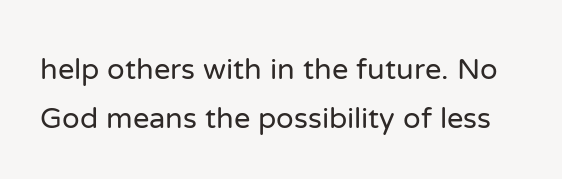help others with in the future. No God means the possibility of less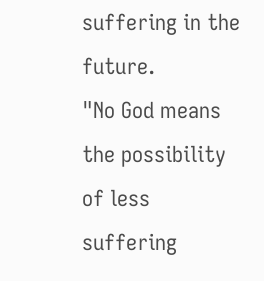suffering in the future.
"No God means the possibility of less suffering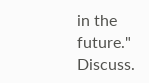in the future." Discuss.